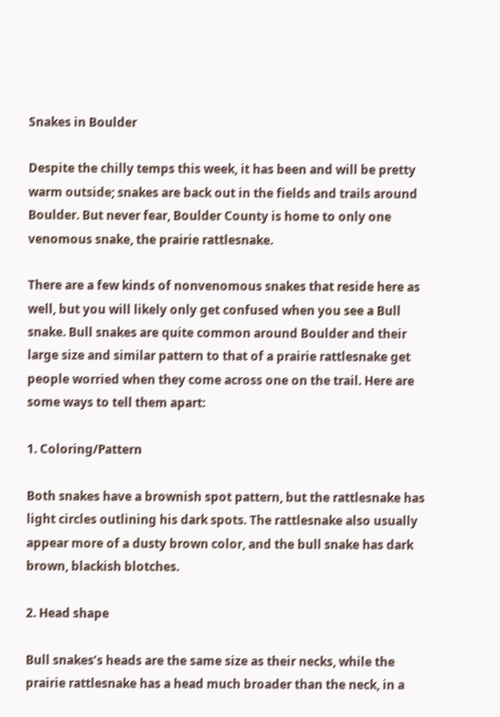Snakes in Boulder

Despite the chilly temps this week, it has been and will be pretty warm outside; snakes are back out in the fields and trails around Boulder. But never fear, Boulder County is home to only one venomous snake, the prairie rattlesnake.

There are a few kinds of nonvenomous snakes that reside here as well, but you will likely only get confused when you see a Bull snake. Bull snakes are quite common around Boulder and their large size and similar pattern to that of a prairie rattlesnake get people worried when they come across one on the trail. Here are some ways to tell them apart:

1. Coloring/Pattern

Both snakes have a brownish spot pattern, but the rattlesnake has light circles outlining his dark spots. The rattlesnake also usually appear more of a dusty brown color, and the bull snake has dark brown, blackish blotches.

2. Head shape

Bull snakes’s heads are the same size as their necks, while the prairie rattlesnake has a head much broader than the neck, in a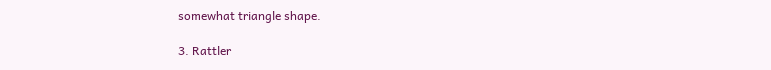somewhat triangle shape.

3. Rattler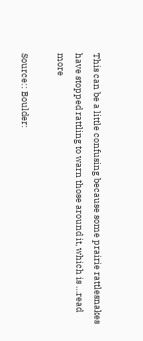This can be a little confusing because some prairie rattlesnakes have stopped rattling to warn those around it, which is …read more

Source:: Boulder: